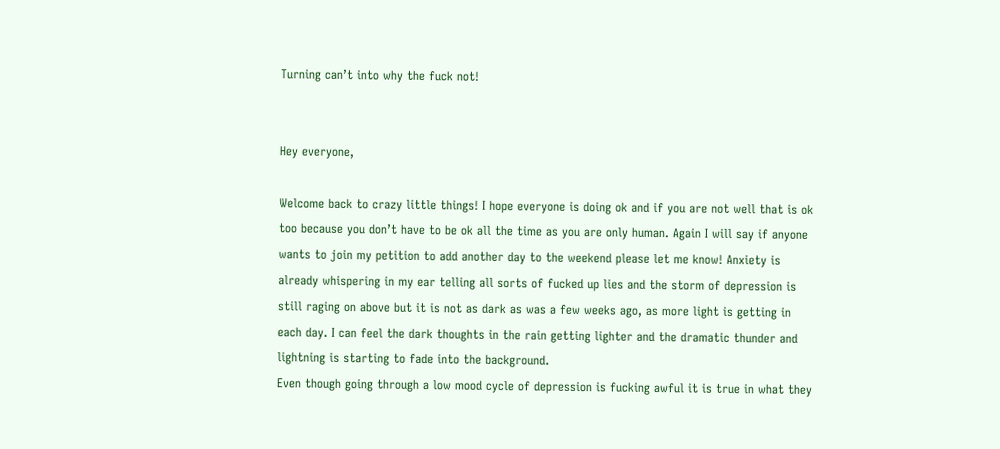Turning can’t into why the fuck not!


Hey everyone,

Welcome back to crazy little things! I hope everyone is doing ok and if you are not well that is ok too because you don’t have to be ok all the time as you are only human. Again I will say if anyone wants to join my petition to add another day to the weekend please let me know! Anxiety is already whispering in my ear telling all sorts of fucked up lies and the storm of depression is still raging on above but it is not as dark as was a few weeks ago, as more light is getting in each day. I can feel the dark thoughts in the rain getting lighter and the dramatic thunder and lightning is starting to fade into the background.
Even though going through a low mood cycle of depression is fucking awful it is true in what they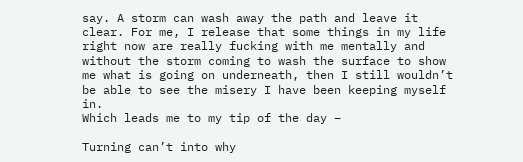say. A storm can wash away the path and leave it clear. For me, I release that some things in my life right now are really fucking with me mentally and without the storm coming to wash the surface to show me what is going on underneath, then I still wouldn’t be able to see the misery I have been keeping myself in.
Which leads me to my tip of the day –

Turning can’t into why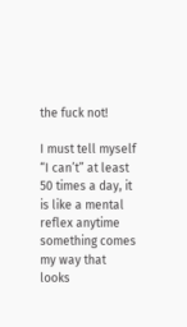the fuck not!

I must tell myself “I can’t” at least 50 times a day, it is like a mental reflex anytime something comes my way that looks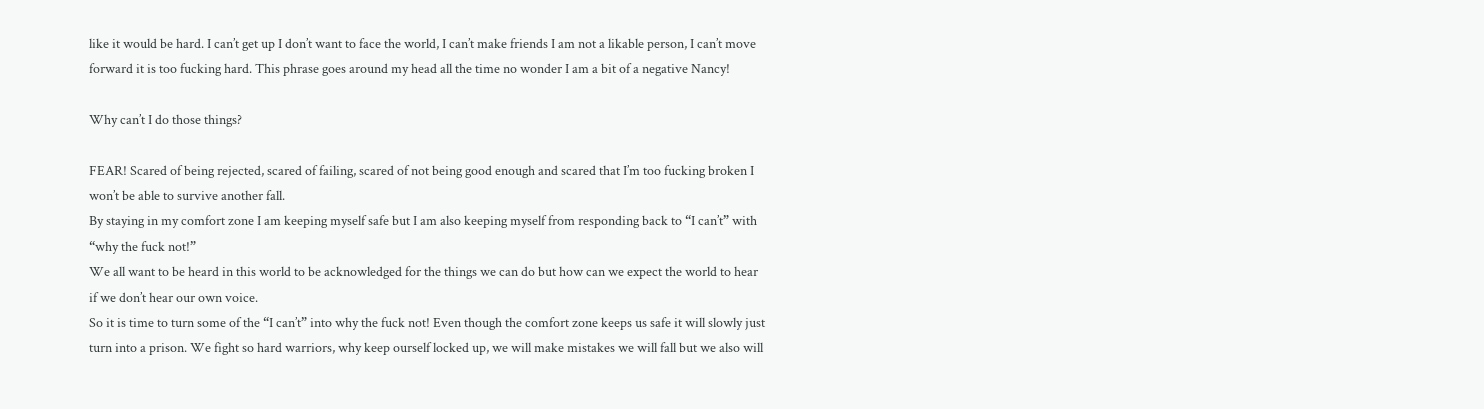like it would be hard. I can’t get up I don’t want to face the world, I can’t make friends I am not a likable person, I can’t move forward it is too fucking hard. This phrase goes around my head all the time no wonder I am a bit of a negative Nancy!

Why can’t I do those things?

FEAR! Scared of being rejected, scared of failing, scared of not being good enough and scared that I’m too fucking broken I won’t be able to survive another fall.
By staying in my comfort zone I am keeping myself safe but I am also keeping myself from responding back to “I can’t” with “why the fuck not!”
We all want to be heard in this world to be acknowledged for the things we can do but how can we expect the world to hear if we don’t hear our own voice.
So it is time to turn some of the “I can’t” into why the fuck not! Even though the comfort zone keeps us safe it will slowly just turn into a prison. We fight so hard warriors, why keep ourself locked up, we will make mistakes we will fall but we also will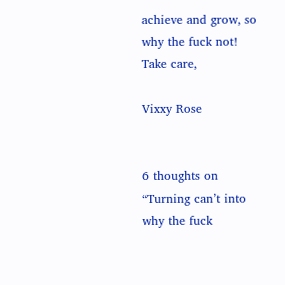achieve and grow, so why the fuck not!
Take care,

Vixxy Rose


6 thoughts on “Turning can’t into why the fuck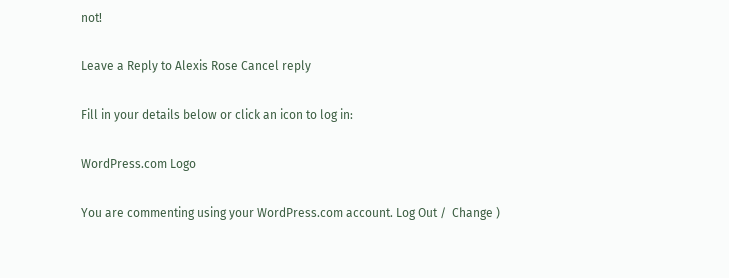not!

Leave a Reply to Alexis Rose Cancel reply

Fill in your details below or click an icon to log in:

WordPress.com Logo

You are commenting using your WordPress.com account. Log Out /  Change )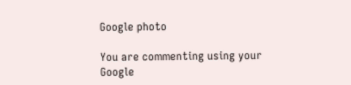Google photo

You are commenting using your Google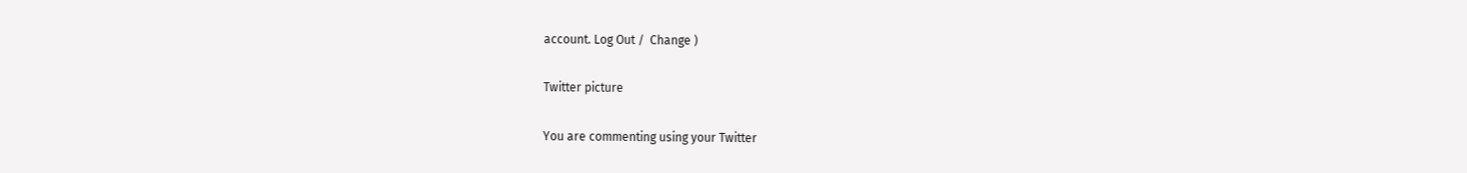account. Log Out /  Change )

Twitter picture

You are commenting using your Twitter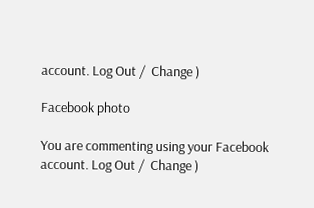account. Log Out /  Change )

Facebook photo

You are commenting using your Facebook account. Log Out /  Change )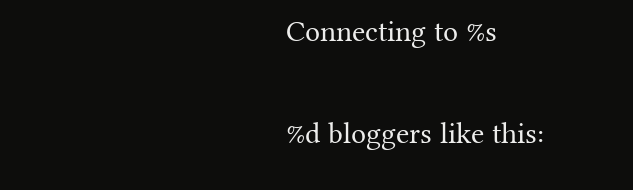Connecting to %s

%d bloggers like this: